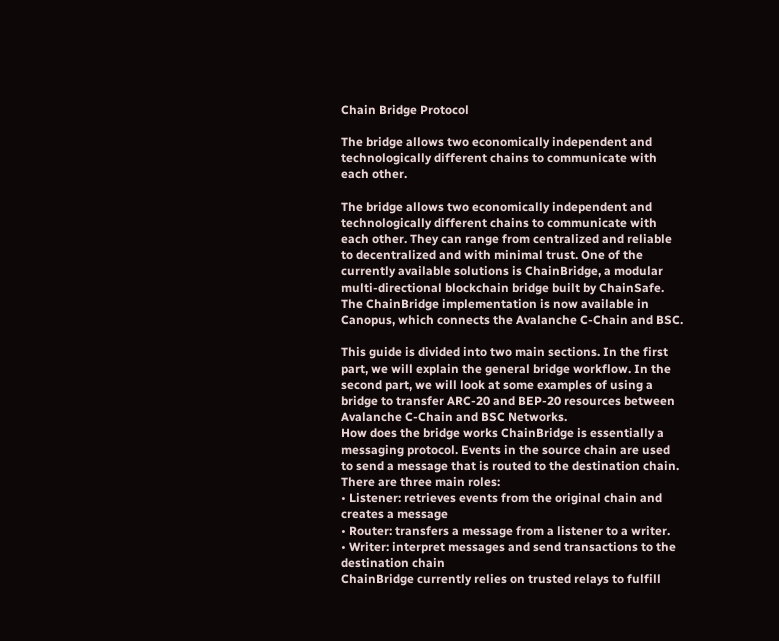Chain Bridge Protocol

The bridge allows two economically independent and technologically different chains to communicate with each other.

The bridge allows two economically independent and technologically different chains to communicate with each other. They can range from centralized and reliable to decentralized and with minimal trust. One of the currently available solutions is ChainBridge, a modular multi-directional blockchain bridge built by ChainSafe. The ChainBridge implementation is now available in Canopus, which connects the Avalanche C-Chain and BSC.

This guide is divided into two main sections. In the first part, we will explain the general bridge workflow. In the second part, we will look at some examples of using a bridge to transfer ARC-20 and BEP-20 resources between Avalanche C-Chain and BSC Networks.
How does the bridge works ChainBridge is essentially a messaging protocol. Events in the source chain are used to send a message that is routed to the destination chain. There are three main roles:
• Listener: retrieves events from the original chain and creates a message
• Router: transfers a message from a listener to a writer.
• Writer: interpret messages and send transactions to the destination chain
ChainBridge currently relies on trusted relays to fulfill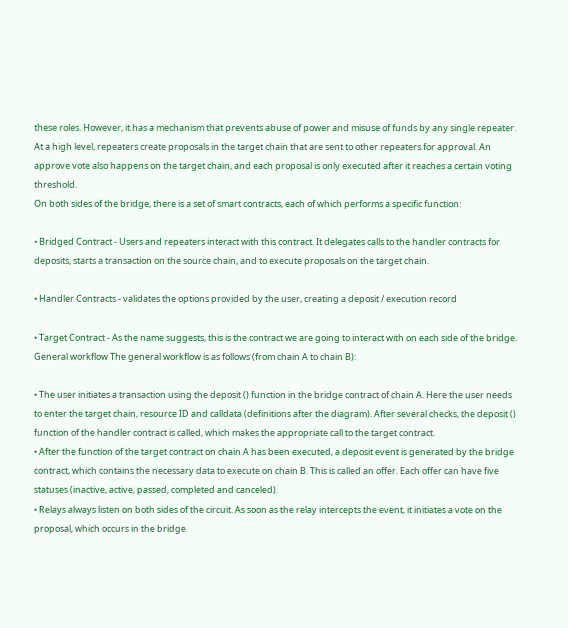these roles. However, it has a mechanism that prevents abuse of power and misuse of funds by any single repeater. At a high level, repeaters create proposals in the target chain that are sent to other repeaters for approval. An approve vote also happens on the target chain, and each proposal is only executed after it reaches a certain voting threshold.
On both sides of the bridge, there is a set of smart contracts, each of which performs a specific function:

• Bridged Contract - Users and repeaters interact with this contract. It delegates calls to the handler contracts for deposits, starts a transaction on the source chain, and to execute proposals on the target chain.

• Handler Contracts - validates the options provided by the user, creating a deposit / execution record

• Target Contract - As the name suggests, this is the contract we are going to interact with on each side of the bridge. General workflow The general workflow is as follows (from chain A to chain B):

• The user initiates a transaction using the deposit () function in the bridge contract of chain A. Here the user needs to enter the target chain, resource ID and calldata (definitions after the diagram). After several checks, the deposit () function of the handler contract is called, which makes the appropriate call to the target contract.
• After the function of the target contract on chain A has been executed, a deposit event is generated by the bridge contract, which contains the necessary data to execute on chain B. This is called an offer. Each offer can have five statuses (inactive, active, passed, completed and canceled).
• Relays always listen on both sides of the circuit. As soon as the relay intercepts the event, it initiates a vote on the proposal, which occurs in the bridge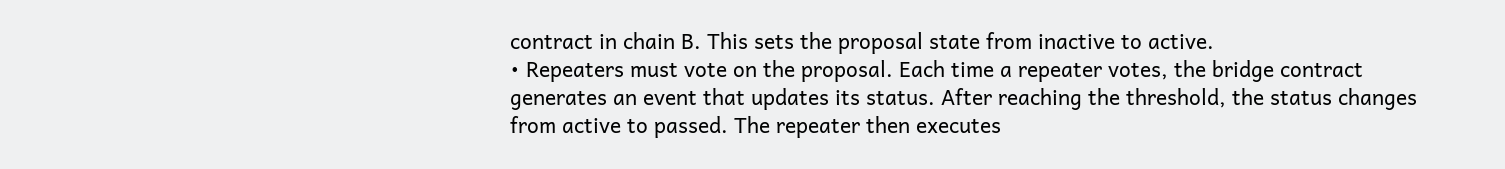contract in chain B. This sets the proposal state from inactive to active.
• Repeaters must vote on the proposal. Each time a repeater votes, the bridge contract generates an event that updates its status. After reaching the threshold, the status changes from active to passed. The repeater then executes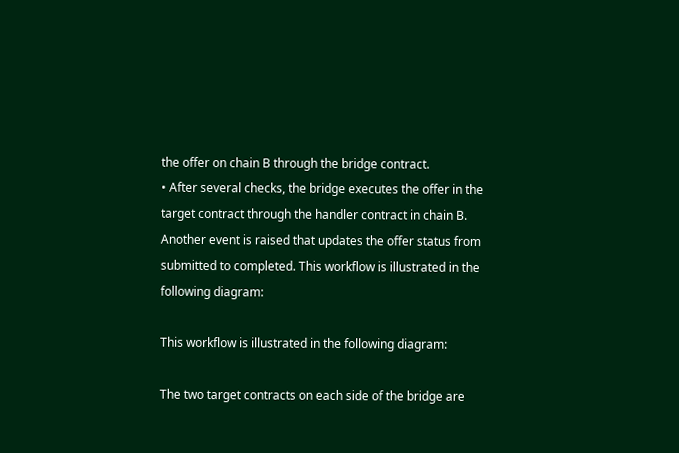the offer on chain B through the bridge contract.
• After several checks, the bridge executes the offer in the target contract through the handler contract in chain B. Another event is raised that updates the offer status from submitted to completed. This workflow is illustrated in the following diagram:

This workflow is illustrated in the following diagram:

The two target contracts on each side of the bridge are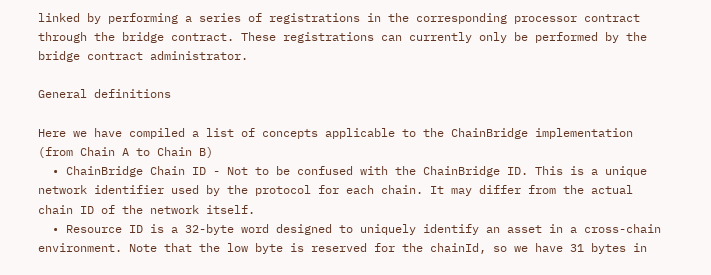linked by performing a series of registrations in the corresponding processor contract through the bridge contract. These registrations can currently only be performed by the bridge contract administrator.

General definitions

Here we have compiled a list of concepts applicable to the ChainBridge implementation (from Chain A to Chain B)
  • ChainBridge Chain ID - Not to be confused with the ChainBridge ID. This is a unique network identifier used by the protocol for each chain. It may differ from the actual chain ID of the network itself.
  • Resource ID is a 32-byte word designed to uniquely identify an asset in a cross-chain environment. Note that the low byte is reserved for the chainId, so we have 31 bytes in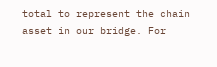total to represent the chain asset in our bridge. For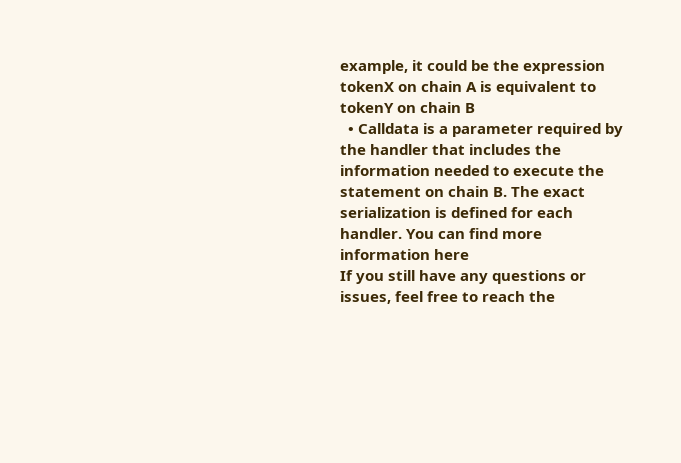example, it could be the expression tokenX on chain A is equivalent to tokenY on chain B
  • Calldata is a parameter required by the handler that includes the information needed to execute the statement on chain B. The exact serialization is defined for each handler. You can find more information here
If you still have any questions or issues, feel free to reach the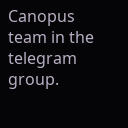Canopus team in the telegram group.